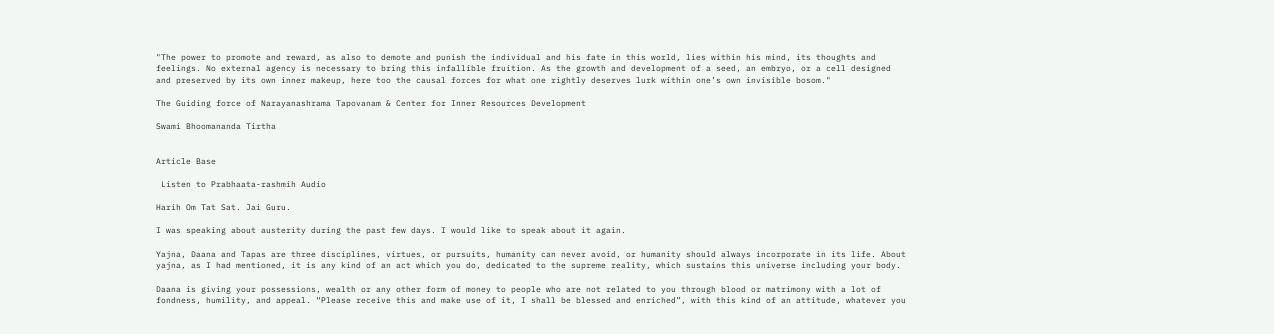"The power to promote and reward, as also to demote and punish the individual and his fate in this world, lies within his mind, its thoughts and feelings. No external agency is necessary to bring this infallible fruition. As the growth and development of a seed, an embryo, or a cell designed and preserved by its own inner makeup, here too the causal forces for what one rightly deserves lurk within one’s own invisible bosom."

The Guiding force of Narayanashrama Tapovanam & Center for Inner Resources Development

Swami Bhoomananda Tirtha


Article Base

 Listen to Prabhaata-rashmih Audio

Harih Om Tat Sat. Jai Guru.

I was speaking about austerity during the past few days. I would like to speak about it again.

Yajna, Daana and Tapas are three disciplines, virtues, or pursuits, humanity can never avoid, or humanity should always incorporate in its life. About yajna, as I had mentioned, it is any kind of an act which you do, dedicated to the supreme reality, which sustains this universe including your body.

Daana is giving your possessions, wealth or any other form of money to people who are not related to you through blood or matrimony with a lot of fondness, humility, and appeal. “Please receive this and make use of it, I shall be blessed and enriched”, with this kind of an attitude, whatever you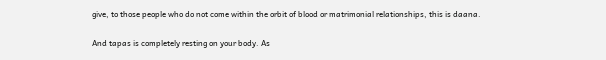give, to those people who do not come within the orbit of blood or matrimonial relationships, this is daana.

And tapas is completely resting on your body. As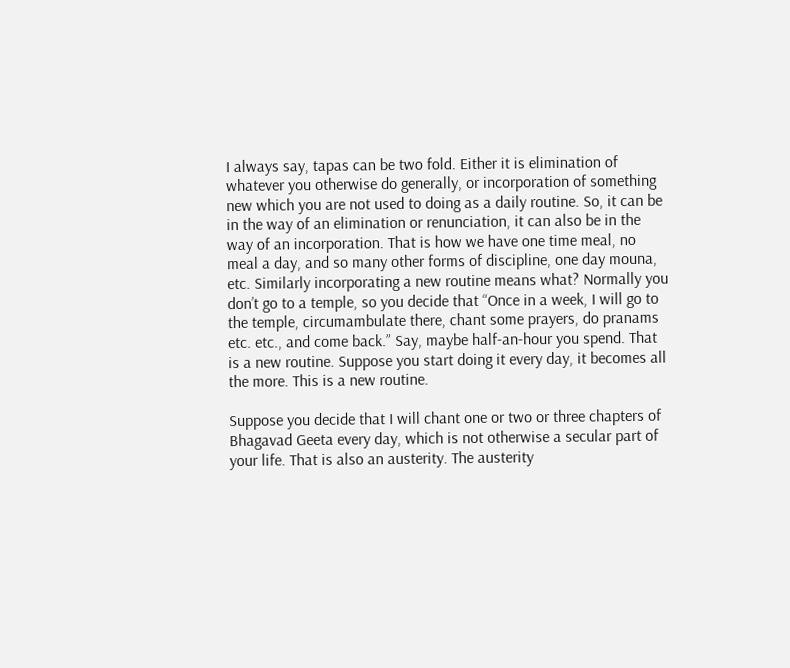I always say, tapas can be two fold. Either it is elimination of whatever you otherwise do generally, or incorporation of something new which you are not used to doing as a daily routine. So, it can be in the way of an elimination or renunciation, it can also be in the way of an incorporation. That is how we have one time meal, no meal a day, and so many other forms of discipline, one day mouna, etc. Similarly incorporating a new routine means what? Normally you don’t go to a temple, so you decide that “Once in a week, I will go to the temple, circumambulate there, chant some prayers, do pranams etc. etc., and come back.” Say, maybe half-an-hour you spend. That is a new routine. Suppose you start doing it every day, it becomes all the more. This is a new routine.

Suppose you decide that I will chant one or two or three chapters of Bhagavad Geeta every day, which is not otherwise a secular part of your life. That is also an austerity. The austerity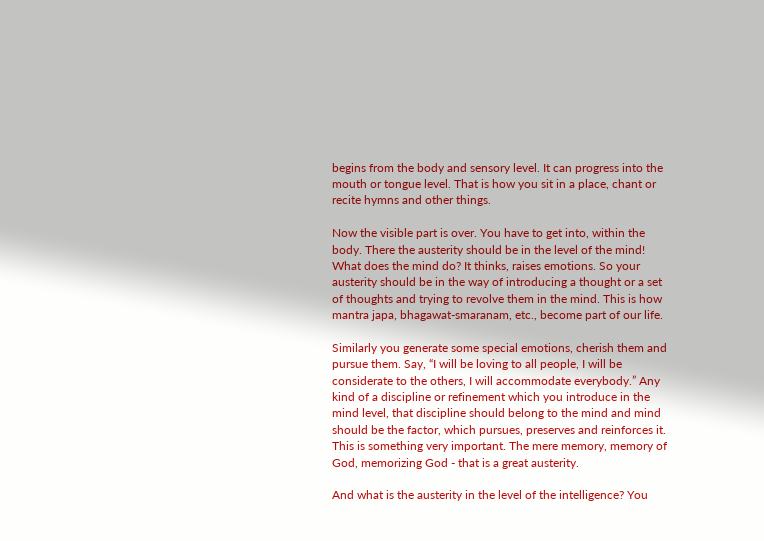begins from the body and sensory level. It can progress into the mouth or tongue level. That is how you sit in a place, chant or recite hymns and other things.

Now the visible part is over. You have to get into, within the body. There the austerity should be in the level of the mind! What does the mind do? It thinks, raises emotions. So your austerity should be in the way of introducing a thought or a set of thoughts and trying to revolve them in the mind. This is how mantra japa, bhagawat-smaranam, etc., become part of our life.

Similarly you generate some special emotions, cherish them and pursue them. Say, “I will be loving to all people, I will be considerate to the others, I will accommodate everybody.” Any kind of a discipline or refinement which you introduce in the mind level, that discipline should belong to the mind and mind should be the factor, which pursues, preserves and reinforces it. This is something very important. The mere memory, memory of God, memorizing God - that is a great austerity.

And what is the austerity in the level of the intelligence? You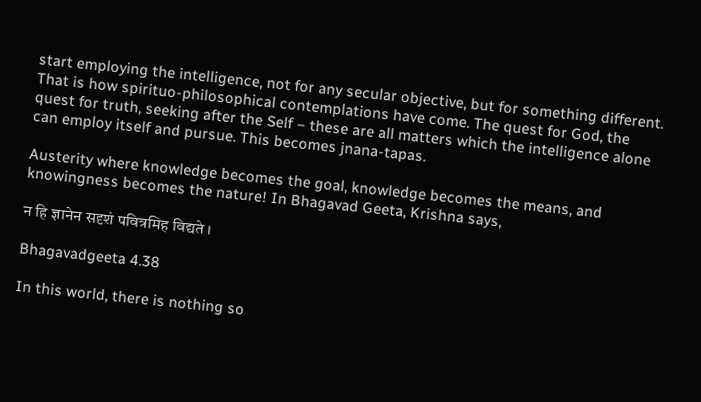start employing the intelligence, not for any secular objective, but for something different. That is how spirituo-philosophical contemplations have come. The quest for God, the quest for truth, seeking after the Self – these are all matters which the intelligence alone can employ itself and pursue. This becomes jnana-tapas.

Austerity where knowledge becomes the goal, knowledge becomes the means, and knowingness becomes the nature! In Bhagavad Geeta, Krishna says,

न हि ज्ञानेन सदृशं पवित्रमिह विद्यते ।

Bhagavadgeeta 4.38

In this world, there is nothing so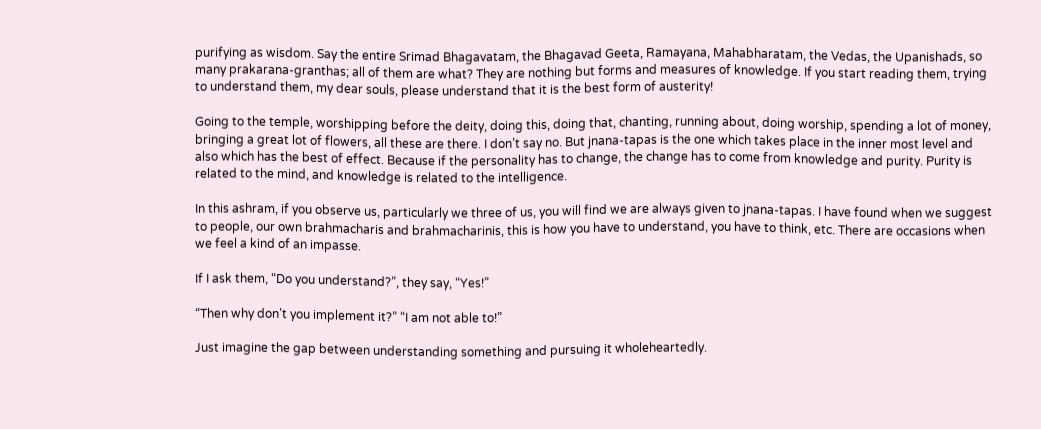purifying as wisdom. Say the entire Srimad Bhagavatam, the Bhagavad Geeta, Ramayana, Mahabharatam, the Vedas, the Upanishads, so many prakarana-granthas; all of them are what? They are nothing but forms and measures of knowledge. If you start reading them, trying to understand them, my dear souls, please understand that it is the best form of austerity!

Going to the temple, worshipping before the deity, doing this, doing that, chanting, running about, doing worship, spending a lot of money, bringing a great lot of flowers, all these are there. I don’t say no. But jnana-tapas is the one which takes place in the inner most level and also which has the best of effect. Because if the personality has to change, the change has to come from knowledge and purity. Purity is related to the mind, and knowledge is related to the intelligence.

In this ashram, if you observe us, particularly we three of us, you will find we are always given to jnana-tapas. I have found when we suggest to people, our own brahmacharis and brahmacharinis, this is how you have to understand, you have to think, etc. There are occasions when we feel a kind of an impasse.

If I ask them, “Do you understand?”, they say, “Yes!”

“Then why don’t you implement it?” “I am not able to!”

Just imagine the gap between understanding something and pursuing it wholeheartedly.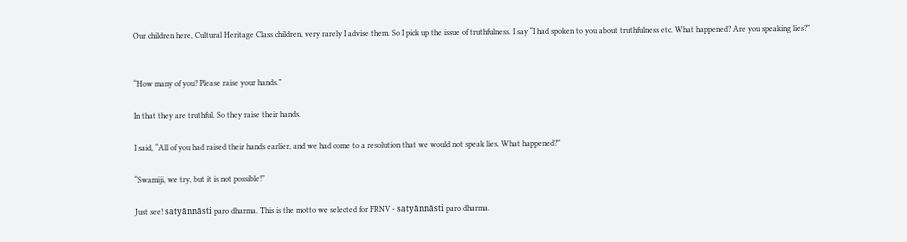Our children here, Cultural Heritage Class children, very rarely I advise them. So I pick up the issue of truthfulness. I say “I had spoken to you about truthfulness etc. What happened? Are you speaking lies?”


“How many of you? Please raise your hands.”

In that they are truthful. So they raise their hands.

I said, “All of you had raised their hands earlier, and we had come to a resolution that we would not speak lies. What happened?”

“Swamiji, we try, but it is not possible!”

Just see! satyānnāsti paro dharma. This is the motto we selected for FRNV - satyānnāsti paro dharma.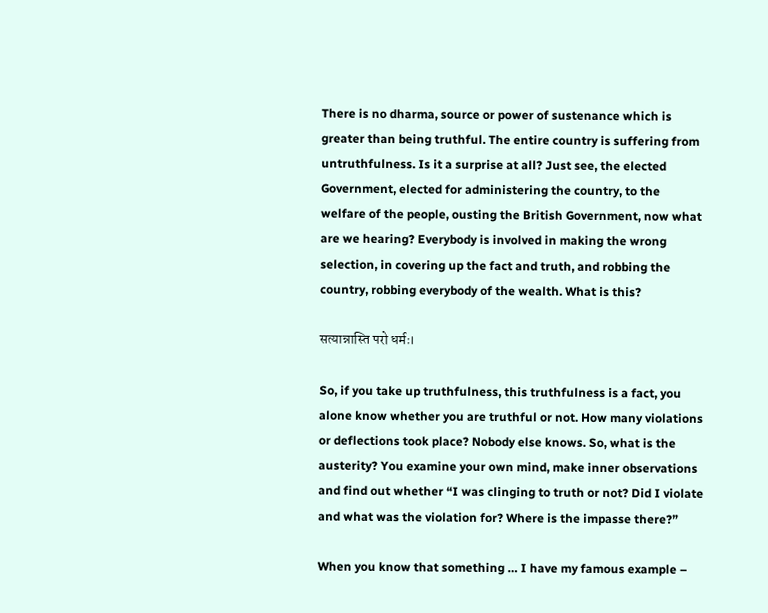There is no dharma, source or power of sustenance which is greater than being truthful. The entire country is suffering from untruthfulness. Is it a surprise at all? Just see, the elected Government, elected for administering the country, to the welfare of the people, ousting the British Government, now what are we hearing? Everybody is involved in making the wrong selection, in covering up the fact and truth, and robbing the country, robbing everybody of the wealth. What is this?

सत्यान्नास्ति परो धर्मः।

So, if you take up truthfulness, this truthfulness is a fact, you alone know whether you are truthful or not. How many violations or deflections took place? Nobody else knows. So, what is the austerity? You examine your own mind, make inner observations and find out whether “I was clinging to truth or not? Did I violate and what was the violation for? Where is the impasse there?”

When you know that something … I have my famous example –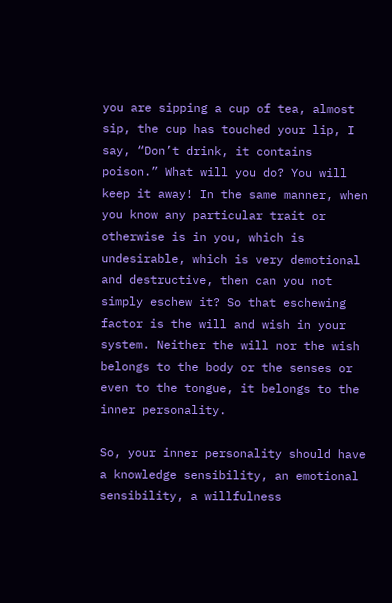you are sipping a cup of tea, almost sip, the cup has touched your lip, I say, “Don’t drink, it contains poison.” What will you do? You will keep it away! In the same manner, when you know any particular trait or otherwise is in you, which is undesirable, which is very demotional and destructive, then can you not simply eschew it? So that eschewing factor is the will and wish in your system. Neither the will nor the wish belongs to the body or the senses or even to the tongue, it belongs to the inner personality.

So, your inner personality should have a knowledge sensibility, an emotional sensibility, a willfulness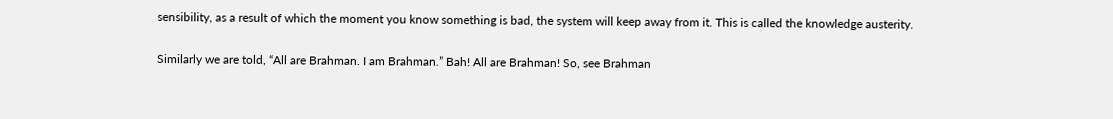sensibility, as a result of which the moment you know something is bad, the system will keep away from it. This is called the knowledge austerity.

Similarly we are told, “All are Brahman. I am Brahman.” Bah! All are Brahman! So, see Brahman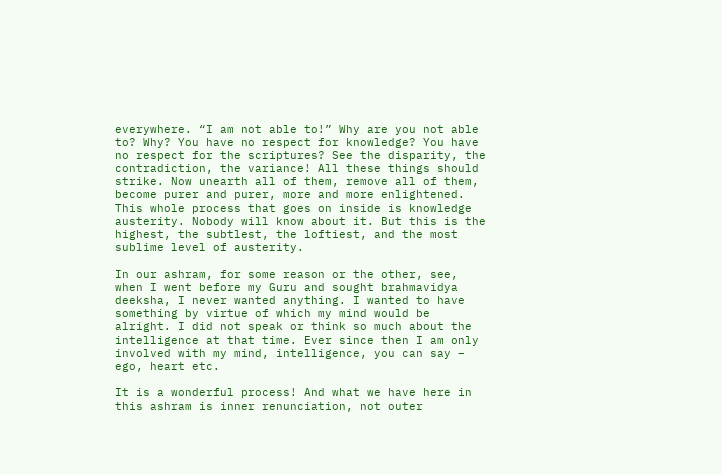everywhere. “I am not able to!” Why are you not able to? Why? You have no respect for knowledge? You have no respect for the scriptures? See the disparity, the contradiction, the variance! All these things should strike. Now unearth all of them, remove all of them, become purer and purer, more and more enlightened. This whole process that goes on inside is knowledge austerity. Nobody will know about it. But this is the highest, the subtlest, the loftiest, and the most sublime level of austerity.

In our ashram, for some reason or the other, see, when I went before my Guru and sought brahmavidya deeksha, I never wanted anything. I wanted to have something by virtue of which my mind would be alright. I did not speak or think so much about the intelligence at that time. Ever since then I am only involved with my mind, intelligence, you can say – ego, heart etc.

It is a wonderful process! And what we have here in this ashram is inner renunciation, not outer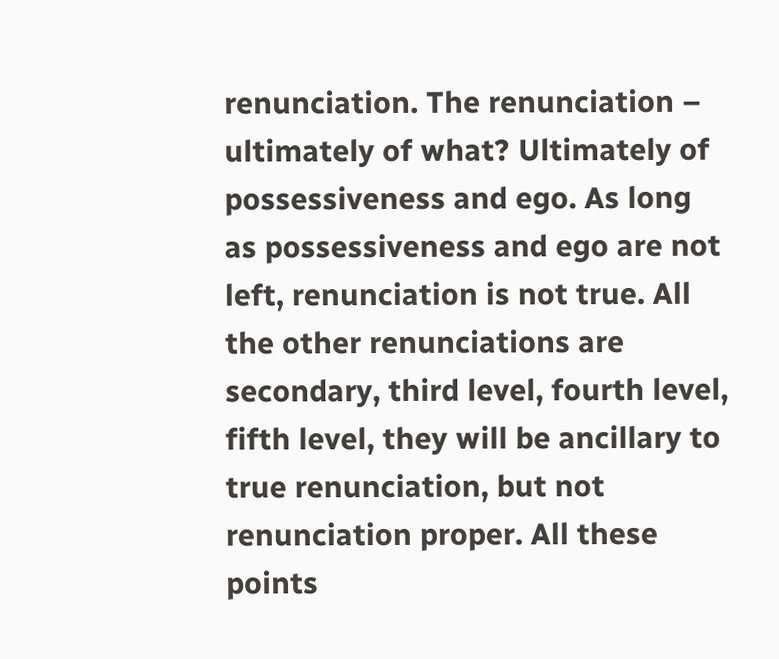renunciation. The renunciation – ultimately of what? Ultimately of possessiveness and ego. As long as possessiveness and ego are not left, renunciation is not true. All the other renunciations are secondary, third level, fourth level, fifth level, they will be ancillary to true renunciation, but not renunciation proper. All these points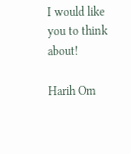I would like you to think about!

Harih Om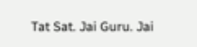Tat Sat. Jai Guru. Jai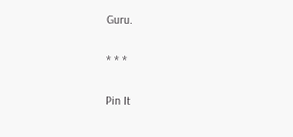Guru.

* * *

Pin It